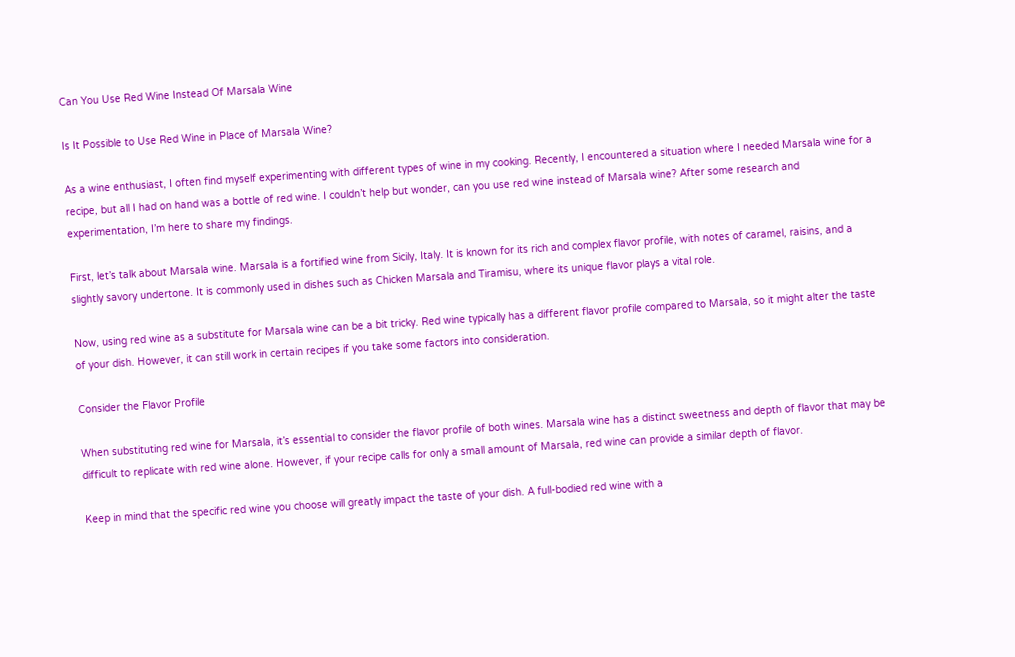Can You Use Red Wine Instead Of Marsala Wine

Is It Possible to Use Red Wine in Place of Marsala Wine?

As a wine enthusiast, I often find myself experimenting with different types of wine in my cooking. Recently, I encountered a situation where I needed Marsala wine for a recipe, but all I had on hand was a bottle of red wine. I couldn’t help but wonder, can you use red wine instead of Marsala wine? After some research and experimentation, I’m here to share my findings.

First, let’s talk about Marsala wine. Marsala is a fortified wine from Sicily, Italy. It is known for its rich and complex flavor profile, with notes of caramel, raisins, and a slightly savory undertone. It is commonly used in dishes such as Chicken Marsala and Tiramisu, where its unique flavor plays a vital role.

Now, using red wine as a substitute for Marsala wine can be a bit tricky. Red wine typically has a different flavor profile compared to Marsala, so it might alter the taste of your dish. However, it can still work in certain recipes if you take some factors into consideration.

Consider the Flavor Profile

When substituting red wine for Marsala, it’s essential to consider the flavor profile of both wines. Marsala wine has a distinct sweetness and depth of flavor that may be difficult to replicate with red wine alone. However, if your recipe calls for only a small amount of Marsala, red wine can provide a similar depth of flavor.

Keep in mind that the specific red wine you choose will greatly impact the taste of your dish. A full-bodied red wine with a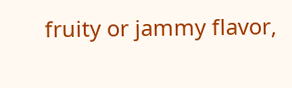fruity or jammy flavor,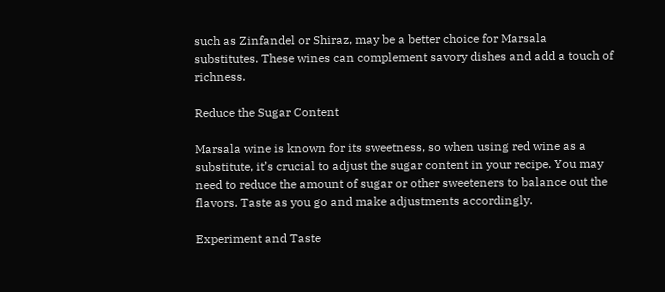such as Zinfandel or Shiraz, may be a better choice for Marsala substitutes. These wines can complement savory dishes and add a touch of richness.

Reduce the Sugar Content

Marsala wine is known for its sweetness, so when using red wine as a substitute, it’s crucial to adjust the sugar content in your recipe. You may need to reduce the amount of sugar or other sweeteners to balance out the flavors. Taste as you go and make adjustments accordingly.

Experiment and Taste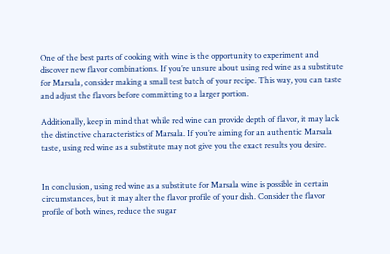One of the best parts of cooking with wine is the opportunity to experiment and discover new flavor combinations. If you’re unsure about using red wine as a substitute for Marsala, consider making a small test batch of your recipe. This way, you can taste and adjust the flavors before committing to a larger portion.

Additionally, keep in mind that while red wine can provide depth of flavor, it may lack the distinctive characteristics of Marsala. If you’re aiming for an authentic Marsala taste, using red wine as a substitute may not give you the exact results you desire.


In conclusion, using red wine as a substitute for Marsala wine is possible in certain circumstances, but it may alter the flavor profile of your dish. Consider the flavor profile of both wines, reduce the sugar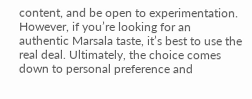content, and be open to experimentation. However, if you’re looking for an authentic Marsala taste, it’s best to use the real deal. Ultimately, the choice comes down to personal preference and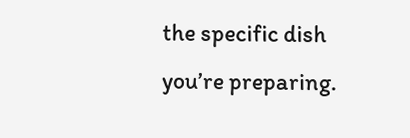the specific dish you’re preparing.